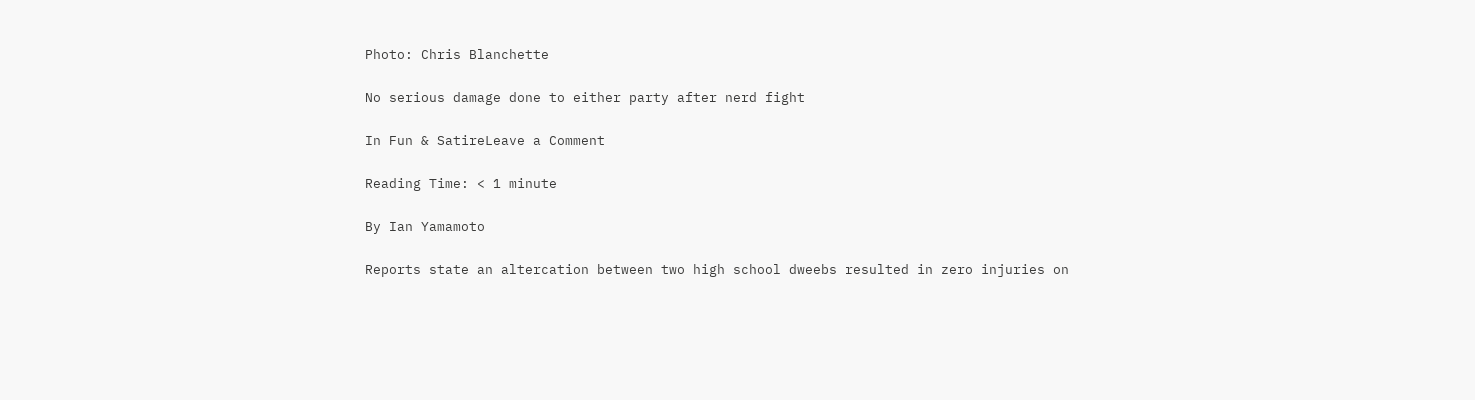Photo: Chris Blanchette

No serious damage done to either party after nerd fight

In Fun & SatireLeave a Comment

Reading Time: < 1 minute

By Ian Yamamoto

Reports state an altercation between two high school dweebs resulted in zero injuries on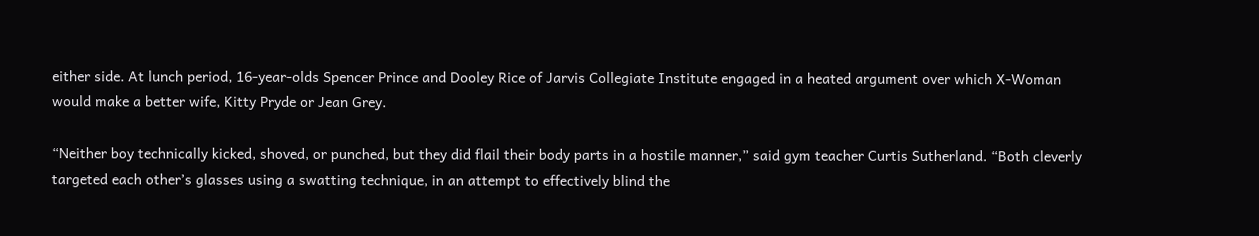either side. At lunch period, 16-year-olds Spencer Prince and Dooley Rice of Jarvis Collegiate Institute engaged in a heated argument over which X-Woman would make a better wife, Kitty Pryde or Jean Grey.

“Neither boy technically kicked, shoved, or punched, but they did flail their body parts in a hostile manner,” said gym teacher Curtis Sutherland. “Both cleverly targeted each other’s glasses using a swatting technique, in an attempt to effectively blind the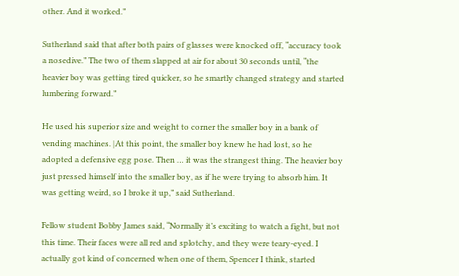other. And it worked.”

Sutherland said that after both pairs of glasses were knocked off, “accuracy took a nosedive.” The two of them slapped at air for about 30 seconds until, “the heavier boy was getting tired quicker, so he smartly changed strategy and started lumbering forward.”

He used his superior size and weight to corner the smaller boy in a bank of vending machines. |At this point, the smaller boy knew he had lost, so he adopted a defensive egg pose. Then … it was the strangest thing. The heavier boy just pressed himself into the smaller boy, as if he were trying to absorb him. It was getting weird, so I broke it up,” said Sutherland.

Fellow student Bobby James said, “Normally it’s exciting to watch a fight, but not this time. Their faces were all red and splotchy, and they were teary-eyed. I actually got kind of concerned when one of them, Spencer I think, started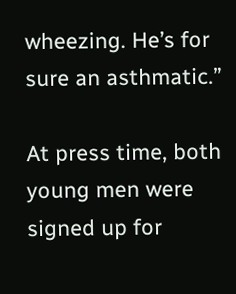wheezing. He’s for sure an asthmatic.”

At press time, both young men were signed up for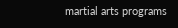martial arts programs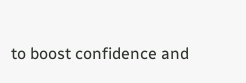to boost confidence and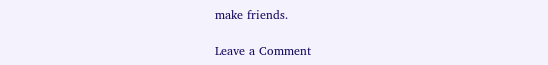make friends.

Leave a Comment